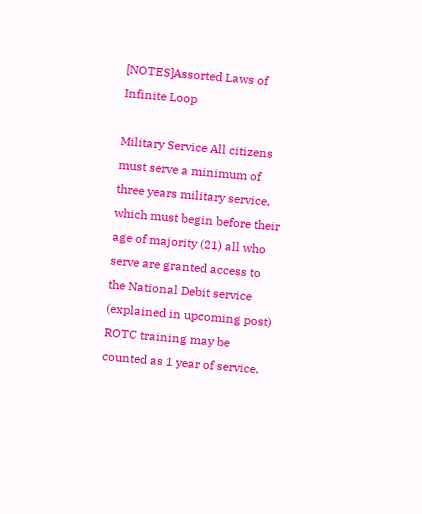[NOTES]Assorted Laws of Infinite Loop

Military Service All citizens must serve a minimum of three years military service, which must begin before their age of majority (21) all who serve are granted access to the National Debit service (explained in upcoming post) ROTC training may be counted as 1 year of service.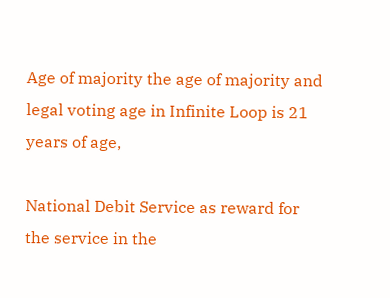Age of majority the age of majority and legal voting age in Infinite Loop is 21 years of age,

National Debit Service as reward for the service in the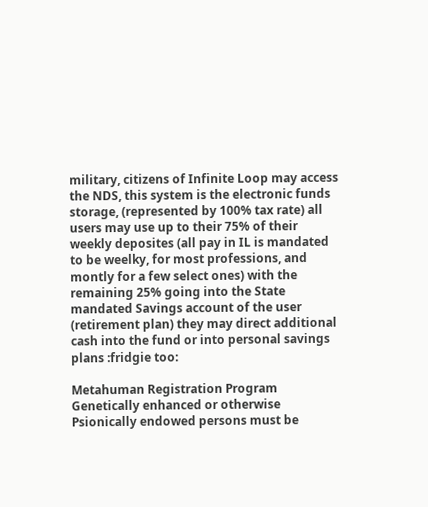military, citizens of Infinite Loop may access the NDS, this system is the electronic funds storage, (represented by 100% tax rate) all users may use up to their 75% of their weekly deposites (all pay in IL is mandated to be weelky, for most professions, and montly for a few select ones) with the remaining 25% going into the State mandated Savings account of the user (retirement plan) they may direct additional cash into the fund or into personal savings plans :fridgie too:

Metahuman Registration Program Genetically enhanced or otherwise Psionically endowed persons must be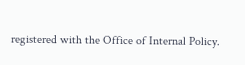registered with the Office of Internal Policy.